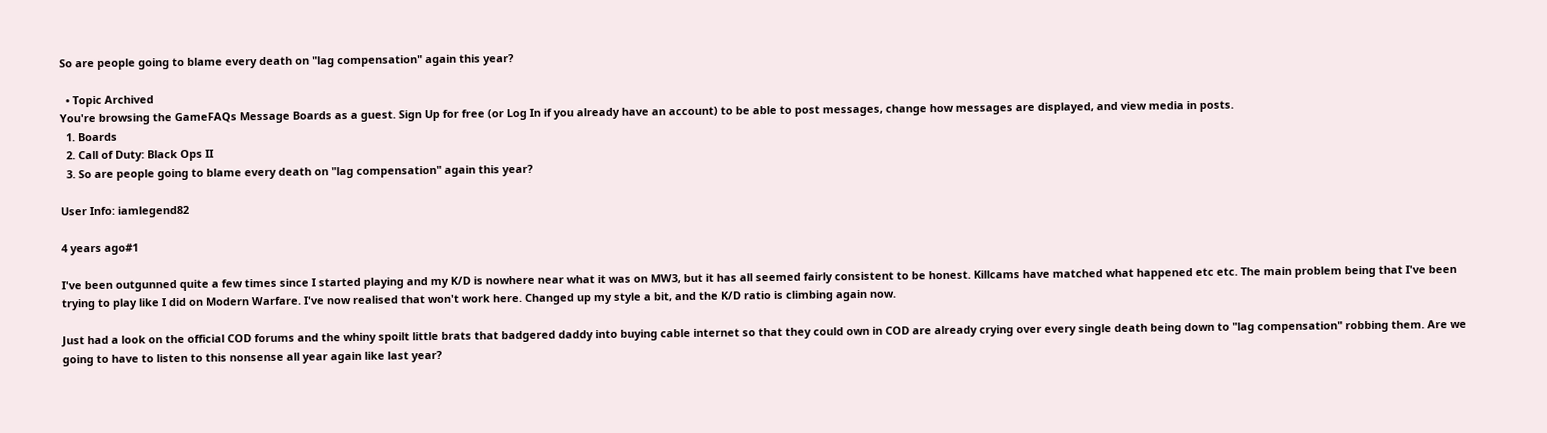So are people going to blame every death on "lag compensation" again this year?

  • Topic Archived
You're browsing the GameFAQs Message Boards as a guest. Sign Up for free (or Log In if you already have an account) to be able to post messages, change how messages are displayed, and view media in posts.
  1. Boards
  2. Call of Duty: Black Ops II
  3. So are people going to blame every death on "lag compensation" again this year?

User Info: iamlegend82

4 years ago#1

I've been outgunned quite a few times since I started playing and my K/D is nowhere near what it was on MW3, but it has all seemed fairly consistent to be honest. Killcams have matched what happened etc etc. The main problem being that I've been trying to play like I did on Modern Warfare. I've now realised that won't work here. Changed up my style a bit, and the K/D ratio is climbing again now.

Just had a look on the official COD forums and the whiny spoilt little brats that badgered daddy into buying cable internet so that they could own in COD are already crying over every single death being down to "lag compensation" robbing them. Are we going to have to listen to this nonsense all year again like last year?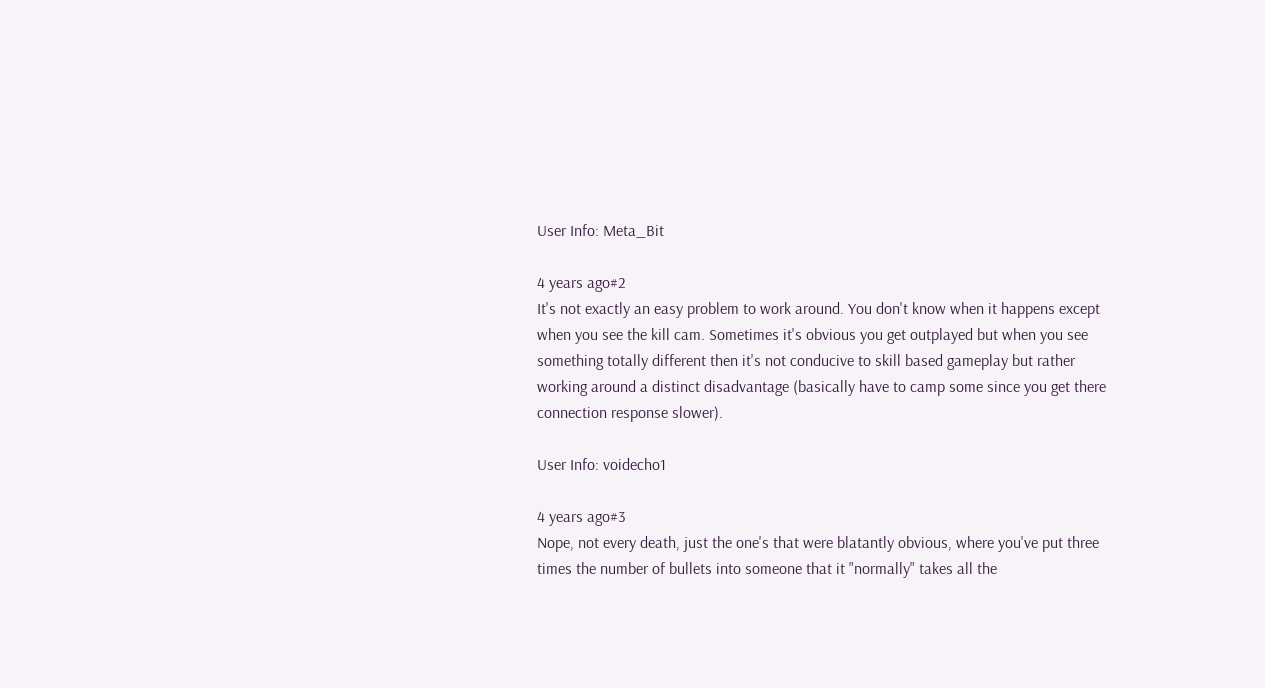User Info: Meta_Bit

4 years ago#2
It's not exactly an easy problem to work around. You don't know when it happens except when you see the kill cam. Sometimes it's obvious you get outplayed but when you see something totally different then it's not conducive to skill based gameplay but rather working around a distinct disadvantage (basically have to camp some since you get there connection response slower).

User Info: voidecho1

4 years ago#3
Nope, not every death, just the one's that were blatantly obvious, where you've put three times the number of bullets into someone that it "normally" takes all the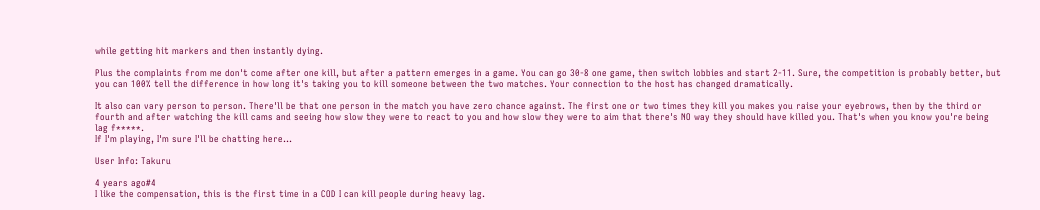while getting hit markers and then instantly dying.

Plus the complaints from me don't come after one kill, but after a pattern emerges in a game. You can go 30-8 one game, then switch lobbies and start 2-11. Sure, the competition is probably better, but you can 100% tell the difference in how long it's taking you to kill someone between the two matches. Your connection to the host has changed dramatically.

It also can vary person to person. There'll be that one person in the match you have zero chance against. The first one or two times they kill you makes you raise your eyebrows, then by the third or fourth and after watching the kill cams and seeing how slow they were to react to you and how slow they were to aim that there's NO way they should have killed you. That's when you know you're being lag f*****.
If I'm playing, I'm sure I'll be chatting here...

User Info: Takuru

4 years ago#4
I like the compensation, this is the first time in a COD I can kill people during heavy lag.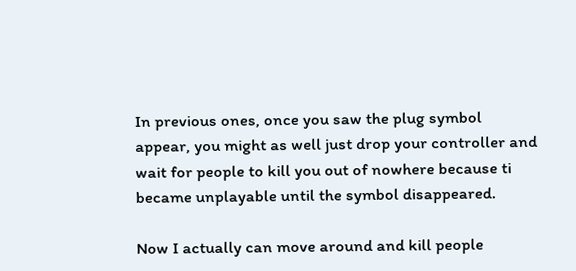In previous ones, once you saw the plug symbol appear, you might as well just drop your controller and wait for people to kill you out of nowhere because ti became unplayable until the symbol disappeared.

Now I actually can move around and kill people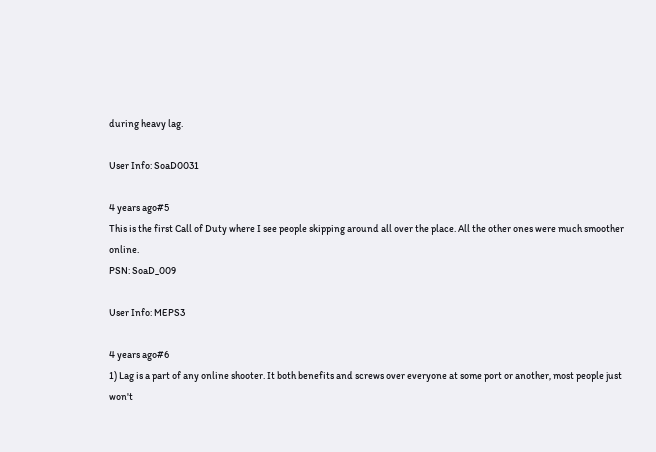during heavy lag.

User Info: SoaD0031

4 years ago#5
This is the first Call of Duty where I see people skipping around all over the place. All the other ones were much smoother online.
PSN: SoaD_009

User Info: MEPS3

4 years ago#6
1) Lag is a part of any online shooter. It both benefits and screws over everyone at some port or another, most people just won't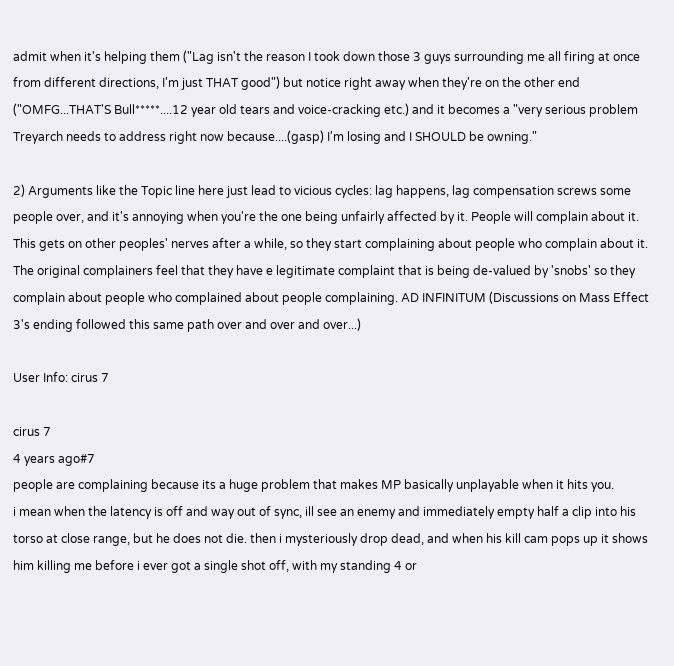admit when it's helping them ("Lag isn't the reason I took down those 3 guys surrounding me all firing at once from different directions, I'm just THAT good") but notice right away when they're on the other end ("OMFG...THAT'S Bull*****....12 year old tears and voice-cracking etc.) and it becomes a "very serious problem Treyarch needs to address right now because....(gasp) I'm losing and I SHOULD be owning."

2) Arguments like the Topic line here just lead to vicious cycles: lag happens, lag compensation screws some people over, and it's annoying when you're the one being unfairly affected by it. People will complain about it. This gets on other peoples' nerves after a while, so they start complaining about people who complain about it. The original complainers feel that they have e legitimate complaint that is being de-valued by 'snobs' so they complain about people who complained about people complaining. AD INFINITUM (Discussions on Mass Effect 3's ending followed this same path over and over and over...)

User Info: cirus 7

cirus 7
4 years ago#7
people are complaining because its a huge problem that makes MP basically unplayable when it hits you.
i mean when the latency is off and way out of sync, ill see an enemy and immediately empty half a clip into his torso at close range, but he does not die. then i mysteriously drop dead, and when his kill cam pops up it shows him killing me before i ever got a single shot off, with my standing 4 or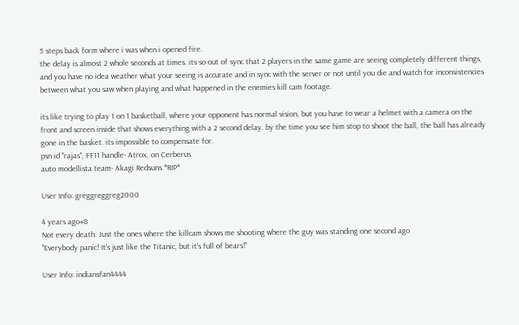5 steps back form where i was when i opened fire.
the delay is almost 2 whole seconds at times. its so out of sync that 2 players in the same game are seeing completely different things, and you have no idea weather what your seeing is accurate and in sync with the server or not until you die and watch for inconsistencies between what you saw when playing and what happened in the enemies kill cam footage.

its like trying to play 1 on 1 basketball, where your opponent has normal vision, but you have to wear a helmet with a camera on the front and screen inside that shows everything with a 2 second delay. by the time you see him stop to shoot the ball, the ball has already gone in the basket. its impossible to compensate for.
psn id "rajas", FF11 handle- Atrox, on Cerberus
auto modellista team- Akagi Redsuns *RIP*

User Info: greggreggreg2000

4 years ago#8
Not every death. Just the ones where the killcam shows me shooting where the guy was standing one second ago
"Everybody panic! It's just like the Titanic, but it's full of bears!"

User Info: indiansfan4444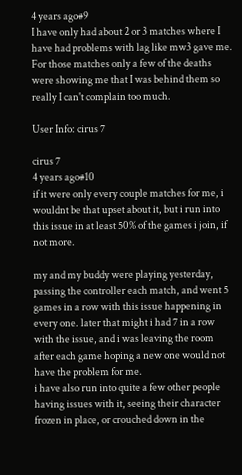4 years ago#9
I have only had about 2 or 3 matches where I have had problems with lag like mw3 gave me. For those matches only a few of the deaths were showing me that I was behind them so really I can't complain too much.

User Info: cirus 7

cirus 7
4 years ago#10
if it were only every couple matches for me, i wouldnt be that upset about it, but i run into this issue in at least 50% of the games i join, if not more.

my and my buddy were playing yesterday, passing the controller each match, and went 5 games in a row with this issue happening in every one. later that might i had 7 in a row with the issue, and i was leaving the room after each game hoping a new one would not have the problem for me.
i have also run into quite a few other people having issues with it, seeing their character frozen in place, or crouched down in the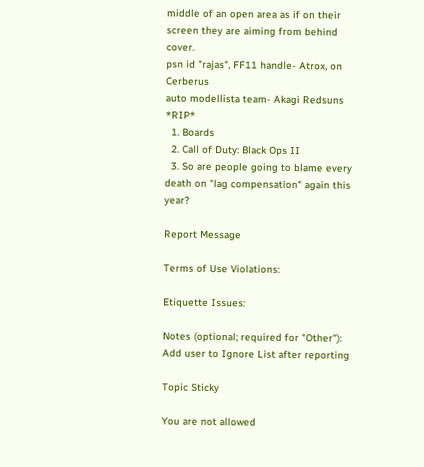middle of an open area as if on their screen they are aiming from behind cover.
psn id "rajas", FF11 handle- Atrox, on Cerberus
auto modellista team- Akagi Redsuns *RIP*
  1. Boards
  2. Call of Duty: Black Ops II
  3. So are people going to blame every death on "lag compensation" again this year?

Report Message

Terms of Use Violations:

Etiquette Issues:

Notes (optional; required for "Other"):
Add user to Ignore List after reporting

Topic Sticky

You are not allowed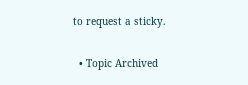to request a sticky.

  • Topic Archived